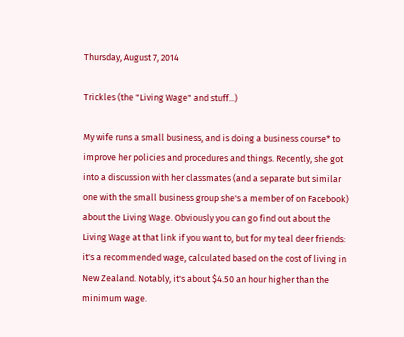Thursday, August 7, 2014

Trickles (the "Living Wage" and stuff...)

My wife runs a small business, and is doing a business course* to improve her policies and procedures and things. Recently, she got into a discussion with her classmates (and a separate but similar one with the small business group she's a member of on Facebook) about the Living Wage. Obviously you can go find out about the Living Wage at that link if you want to, but for my teal deer friends: it's a recommended wage, calculated based on the cost of living in New Zealand. Notably, it's about $4.50 an hour higher than the minimum wage.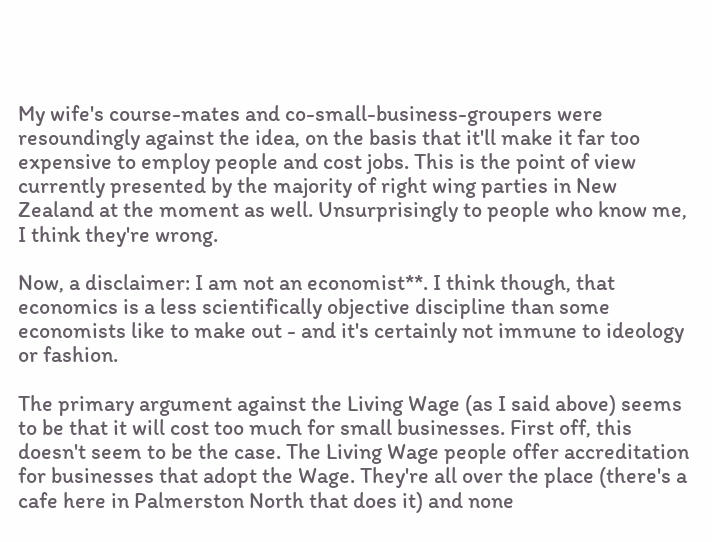My wife's course-mates and co-small-business-groupers were resoundingly against the idea, on the basis that it'll make it far too expensive to employ people and cost jobs. This is the point of view currently presented by the majority of right wing parties in New Zealand at the moment as well. Unsurprisingly to people who know me, I think they're wrong.

Now, a disclaimer: I am not an economist**. I think though, that economics is a less scientifically objective discipline than some economists like to make out - and it's certainly not immune to ideology or fashion.

The primary argument against the Living Wage (as I said above) seems to be that it will cost too much for small businesses. First off, this doesn't seem to be the case. The Living Wage people offer accreditation for businesses that adopt the Wage. They're all over the place (there's a cafe here in Palmerston North that does it) and none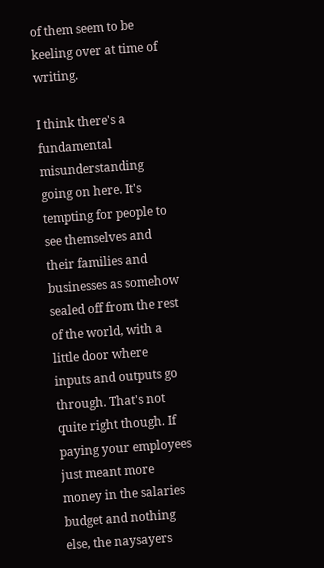of them seem to be keeling over at time of writing.

I think there's a fundamental misunderstanding going on here. It's tempting for people to see themselves and their families and businesses as somehow sealed off from the rest of the world, with a little door where inputs and outputs go through. That's not quite right though. If paying your employees just meant more money in the salaries budget and nothing else, the naysayers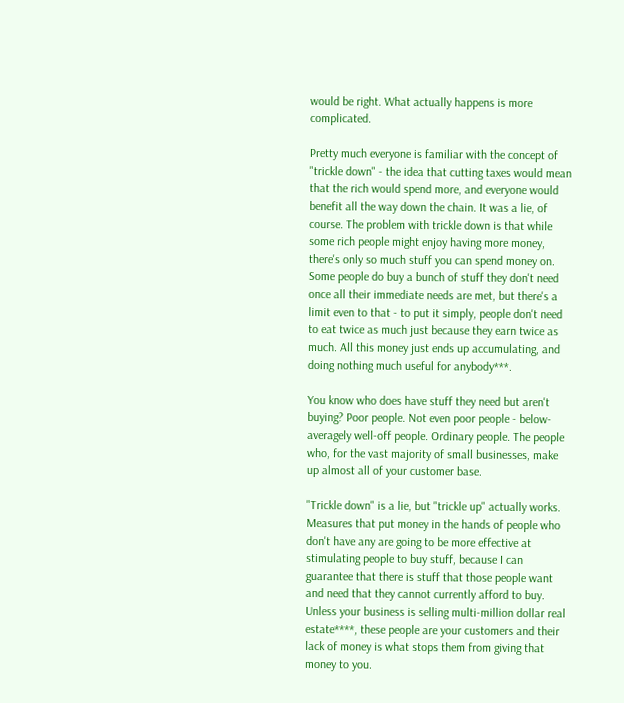would be right. What actually happens is more complicated.

Pretty much everyone is familiar with the concept of "trickle down" - the idea that cutting taxes would mean that the rich would spend more, and everyone would benefit all the way down the chain. It was a lie, of course. The problem with trickle down is that while some rich people might enjoy having more money, there's only so much stuff you can spend money on. Some people do buy a bunch of stuff they don't need once all their immediate needs are met, but there's a limit even to that - to put it simply, people don't need to eat twice as much just because they earn twice as much. All this money just ends up accumulating, and doing nothing much useful for anybody***.

You know who does have stuff they need but aren't buying? Poor people. Not even poor people - below-averagely well-off people. Ordinary people. The people who, for the vast majority of small businesses, make up almost all of your customer base.

"Trickle down" is a lie, but "trickle up" actually works. Measures that put money in the hands of people who don't have any are going to be more effective at stimulating people to buy stuff, because I can guarantee that there is stuff that those people want and need that they cannot currently afford to buy. Unless your business is selling multi-million dollar real estate****, these people are your customers and their lack of money is what stops them from giving that money to you.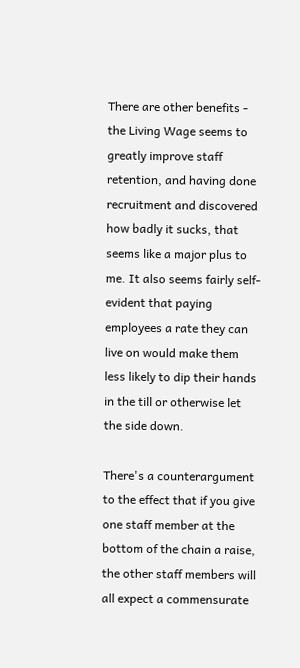There are other benefits - the Living Wage seems to greatly improve staff retention, and having done recruitment and discovered how badly it sucks, that seems like a major plus to me. It also seems fairly self-evident that paying employees a rate they can live on would make them less likely to dip their hands in the till or otherwise let the side down.

There's a counterargument to the effect that if you give one staff member at the bottom of the chain a raise, the other staff members will all expect a commensurate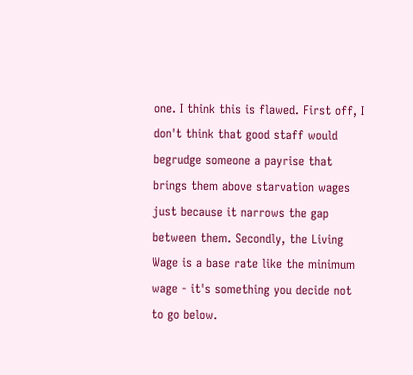one. I think this is flawed. First off, I don't think that good staff would begrudge someone a payrise that brings them above starvation wages just because it narrows the gap between them. Secondly, the Living Wage is a base rate like the minimum wage - it's something you decide not to go below.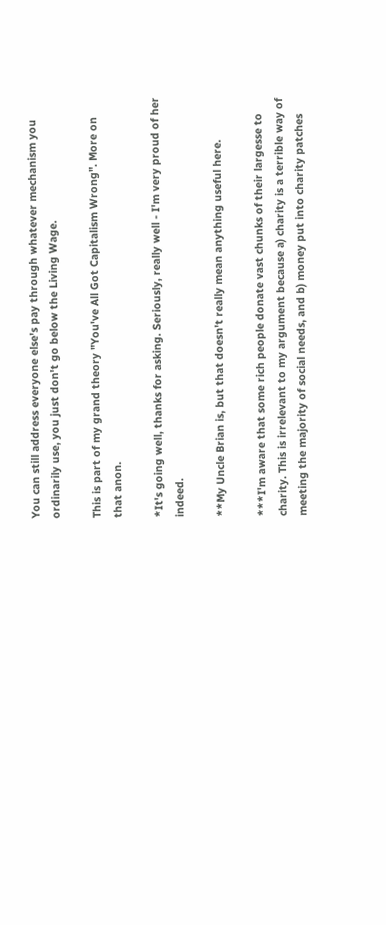You can still address everyone else's pay through whatever mechanism you ordinarily use, you just don't go below the Living Wage.

This is part of my grand theory "You've All Got Capitalism Wrong". More on that anon.

*It's going well, thanks for asking. Seriously, really well - I'm very proud of her indeed.

**My Uncle Brian is, but that doesn't really mean anything useful here.

***I'm aware that some rich people donate vast chunks of their largesse to charity. This is irrelevant to my argument because a) charity is a terrible way of meeting the majority of social needs, and b) money put into charity patches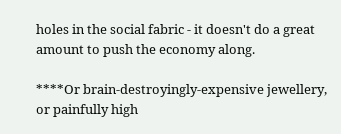holes in the social fabric - it doesn't do a great amount to push the economy along.

****Or brain-destroyingly-expensive jewellery, or painfully high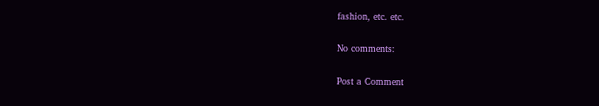fashion, etc. etc.

No comments:

Post a Comment